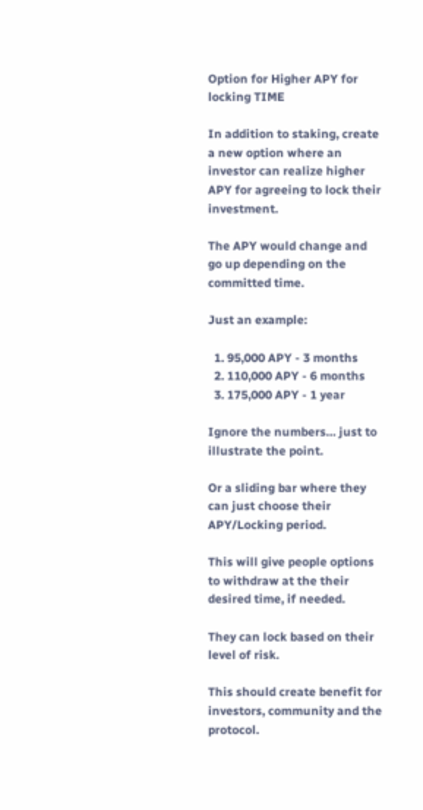Option for Higher APY for locking TIME

In addition to staking, create a new option where an investor can realize higher APY for agreeing to lock their investment.

The APY would change and go up depending on the committed time.

Just an example:

  1. 95,000 APY - 3 months
  2. 110,000 APY - 6 months
  3. 175,000 APY - 1 year

Ignore the numbers… just to illustrate the point.

Or a sliding bar where they can just choose their APY/Locking period.

This will give people options to withdraw at the their desired time, if needed.

They can lock based on their level of risk.

This should create benefit for investors, community and the protocol.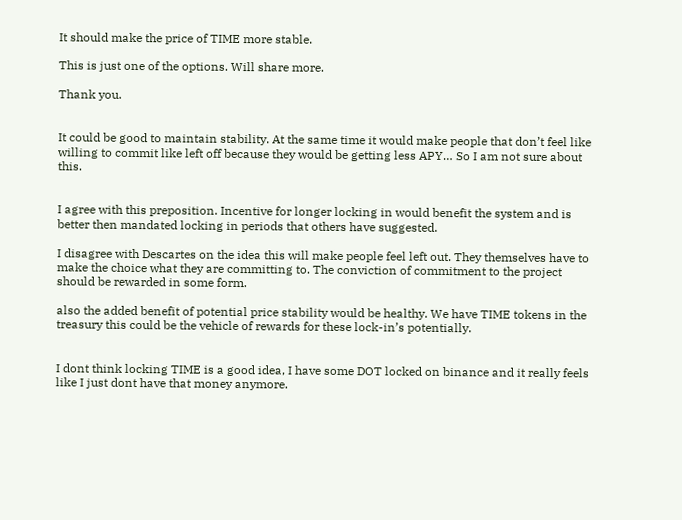It should make the price of TIME more stable.

This is just one of the options. Will share more.

Thank you.


It could be good to maintain stability. At the same time it would make people that don’t feel like willing to commit like left off because they would be getting less APY… So I am not sure about this.


I agree with this preposition. Incentive for longer locking in would benefit the system and is better then mandated locking in periods that others have suggested.

I disagree with Descartes on the idea this will make people feel left out. They themselves have to make the choice what they are committing to. The conviction of commitment to the project should be rewarded in some form.

also the added benefit of potential price stability would be healthy. We have TIME tokens in the treasury this could be the vehicle of rewards for these lock-in’s potentially.


I dont think locking TIME is a good idea, I have some DOT locked on binance and it really feels like I just dont have that money anymore.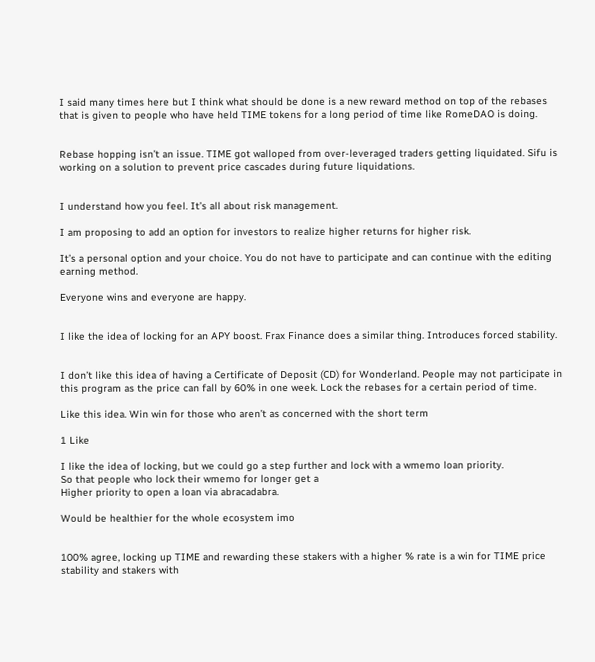I said many times here but I think what should be done is a new reward method on top of the rebases that is given to people who have held TIME tokens for a long period of time like RomeDAO is doing.


Rebase hopping isn’t an issue. TIME got walloped from over-leveraged traders getting liquidated. Sifu is working on a solution to prevent price cascades during future liquidations.


I understand how you feel. It’s all about risk management.

I am proposing to add an option for investors to realize higher returns for higher risk.

It’s a personal option and your choice. You do not have to participate and can continue with the editing earning method.

Everyone wins and everyone are happy.


I like the idea of locking for an APY boost. Frax Finance does a similar thing. Introduces forced stability.


I don’t like this idea of having a Certificate of Deposit (CD) for Wonderland. People may not participate in this program as the price can fall by 60% in one week. Lock the rebases for a certain period of time.

Like this idea. Win win for those who aren’t as concerned with the short term

1 Like

I like the idea of locking, but we could go a step further and lock with a wmemo loan priority.
So that people who lock their wmemo for longer get a
Higher priority to open a loan via abracadabra.

Would be healthier for the whole ecosystem imo


100% agree, locking up TIME and rewarding these stakers with a higher % rate is a win for TIME price stability and stakers with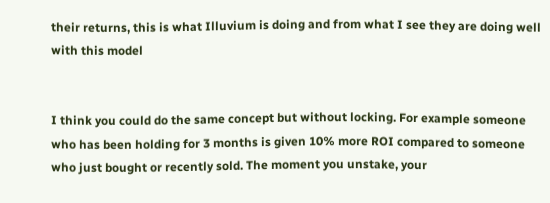their returns, this is what Illuvium is doing and from what I see they are doing well with this model


I think you could do the same concept but without locking. For example someone who has been holding for 3 months is given 10% more ROI compared to someone who just bought or recently sold. The moment you unstake, your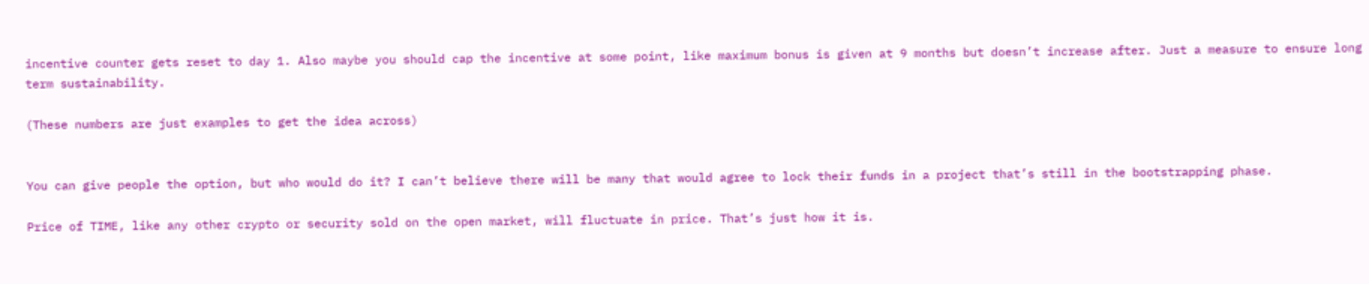incentive counter gets reset to day 1. Also maybe you should cap the incentive at some point, like maximum bonus is given at 9 months but doesn’t increase after. Just a measure to ensure long term sustainability.

(These numbers are just examples to get the idea across)


You can give people the option, but who would do it? I can’t believe there will be many that would agree to lock their funds in a project that’s still in the bootstrapping phase.

Price of TIME, like any other crypto or security sold on the open market, will fluctuate in price. That’s just how it is.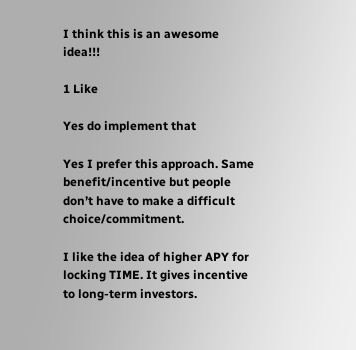I think this is an awesome idea!!!

1 Like

Yes do implement that

Yes I prefer this approach. Same benefit/incentive but people don’t have to make a difficult choice/commitment.

I like the idea of higher APY for locking TIME. It gives incentive to long-term investors.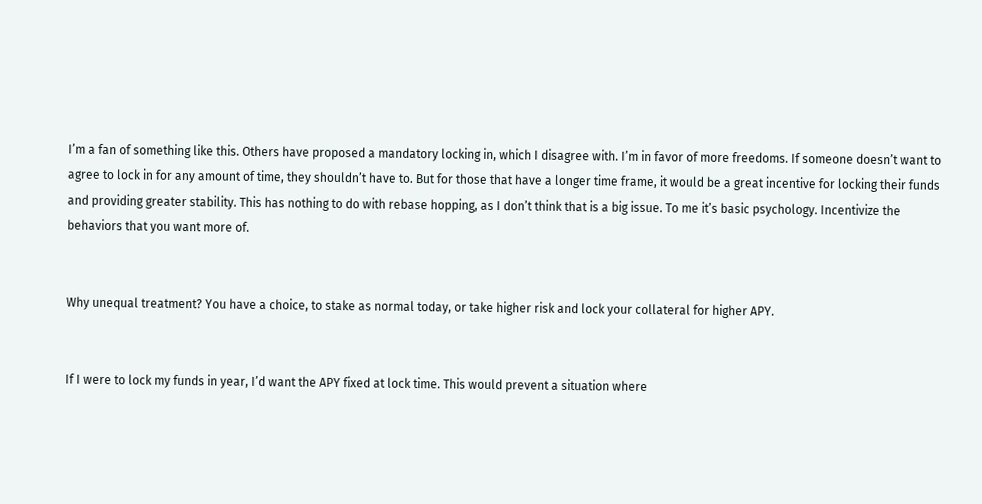I’m a fan of something like this. Others have proposed a mandatory locking in, which I disagree with. I’m in favor of more freedoms. If someone doesn’t want to agree to lock in for any amount of time, they shouldn’t have to. But for those that have a longer time frame, it would be a great incentive for locking their funds and providing greater stability. This has nothing to do with rebase hopping, as I don’t think that is a big issue. To me it’s basic psychology. Incentivize the behaviors that you want more of.


Why unequal treatment? You have a choice, to stake as normal today, or take higher risk and lock your collateral for higher APY.


If I were to lock my funds in year, I’d want the APY fixed at lock time. This would prevent a situation where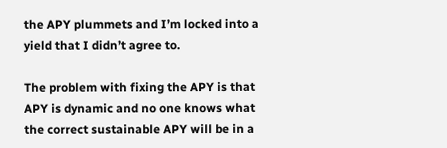the APY plummets and I’m locked into a yield that I didn’t agree to.

The problem with fixing the APY is that APY is dynamic and no one knows what the correct sustainable APY will be in a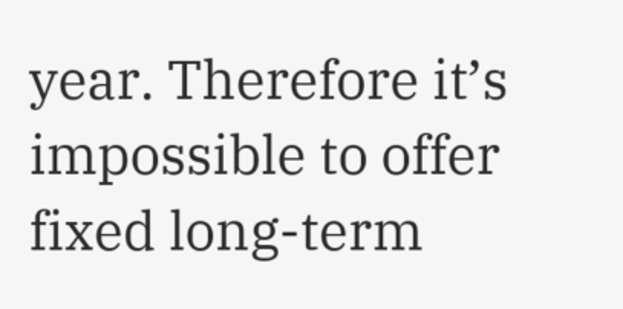year. Therefore it’s impossible to offer fixed long-term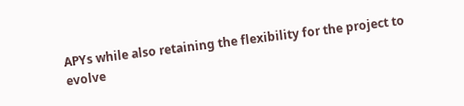APYs while also retaining the flexibility for the project to evolve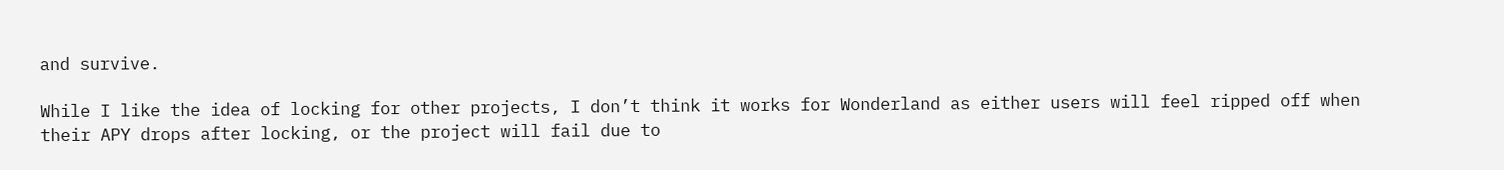and survive.

While I like the idea of locking for other projects, I don’t think it works for Wonderland as either users will feel ripped off when their APY drops after locking, or the project will fail due to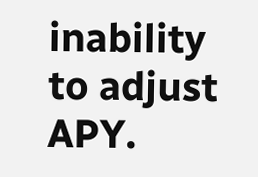inability to adjust APY.